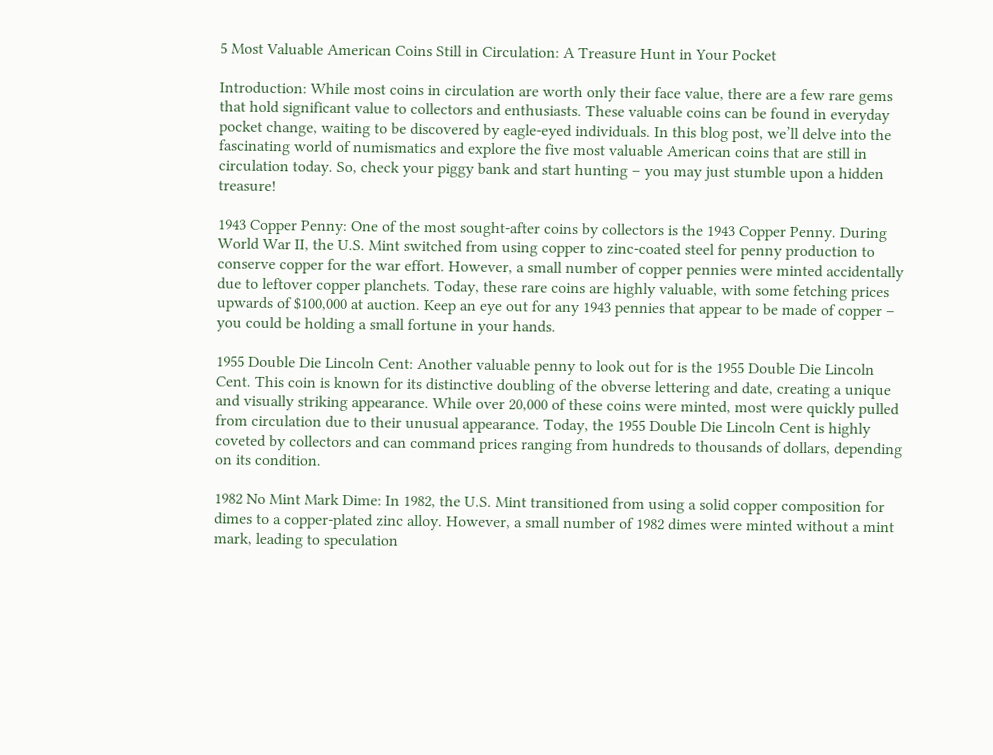5 Most Valuable American Coins Still in Circulation: A Treasure Hunt in Your Pocket

Introduction: While most coins in circulation are worth only their face value, there are a few rare gems that hold significant value to collectors and enthusiasts. These valuable coins can be found in everyday pocket change, waiting to be discovered by eagle-eyed individuals. In this blog post, we’ll delve into the fascinating world of numismatics and explore the five most valuable American coins that are still in circulation today. So, check your piggy bank and start hunting – you may just stumble upon a hidden treasure!

1943 Copper Penny: One of the most sought-after coins by collectors is the 1943 Copper Penny. During World War II, the U.S. Mint switched from using copper to zinc-coated steel for penny production to conserve copper for the war effort. However, a small number of copper pennies were minted accidentally due to leftover copper planchets. Today, these rare coins are highly valuable, with some fetching prices upwards of $100,000 at auction. Keep an eye out for any 1943 pennies that appear to be made of copper – you could be holding a small fortune in your hands.

1955 Double Die Lincoln Cent: Another valuable penny to look out for is the 1955 Double Die Lincoln Cent. This coin is known for its distinctive doubling of the obverse lettering and date, creating a unique and visually striking appearance. While over 20,000 of these coins were minted, most were quickly pulled from circulation due to their unusual appearance. Today, the 1955 Double Die Lincoln Cent is highly coveted by collectors and can command prices ranging from hundreds to thousands of dollars, depending on its condition.

1982 No Mint Mark Dime: In 1982, the U.S. Mint transitioned from using a solid copper composition for dimes to a copper-plated zinc alloy. However, a small number of 1982 dimes were minted without a mint mark, leading to speculation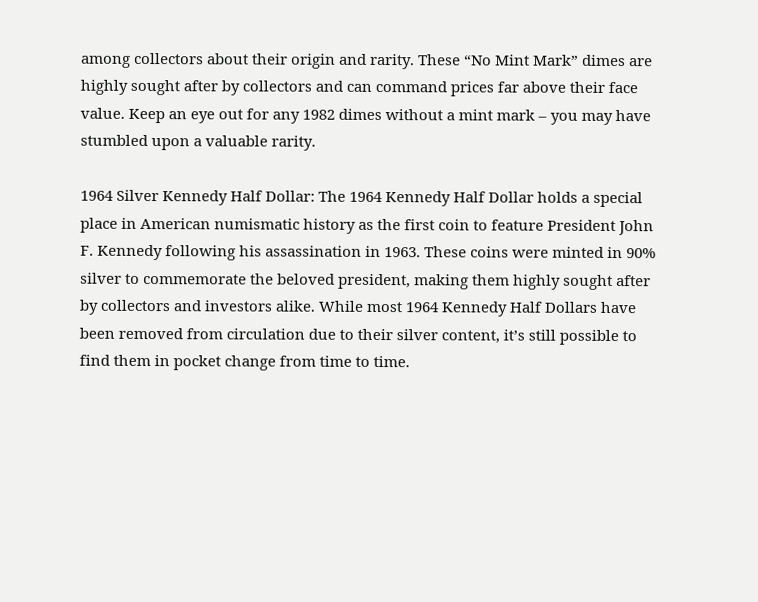among collectors about their origin and rarity. These “No Mint Mark” dimes are highly sought after by collectors and can command prices far above their face value. Keep an eye out for any 1982 dimes without a mint mark – you may have stumbled upon a valuable rarity.

1964 Silver Kennedy Half Dollar: The 1964 Kennedy Half Dollar holds a special place in American numismatic history as the first coin to feature President John F. Kennedy following his assassination in 1963. These coins were minted in 90% silver to commemorate the beloved president, making them highly sought after by collectors and investors alike. While most 1964 Kennedy Half Dollars have been removed from circulation due to their silver content, it’s still possible to find them in pocket change from time to time.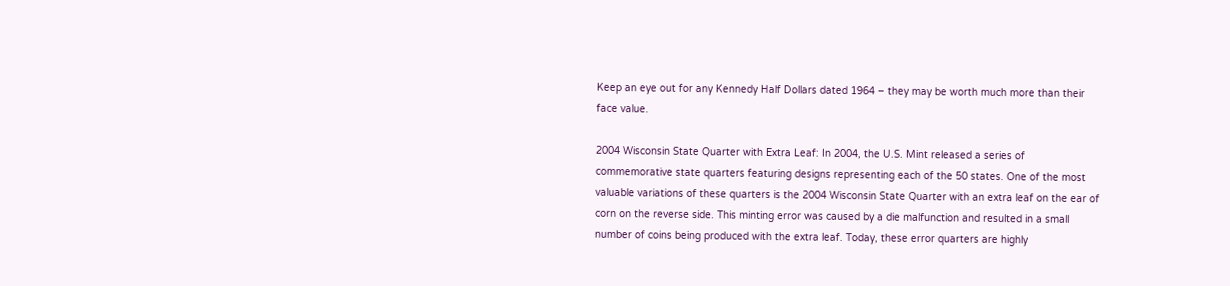Keep an eye out for any Kennedy Half Dollars dated 1964 – they may be worth much more than their face value.

2004 Wisconsin State Quarter with Extra Leaf: In 2004, the U.S. Mint released a series of commemorative state quarters featuring designs representing each of the 50 states. One of the most valuable variations of these quarters is the 2004 Wisconsin State Quarter with an extra leaf on the ear of corn on the reverse side. This minting error was caused by a die malfunction and resulted in a small number of coins being produced with the extra leaf. Today, these error quarters are highly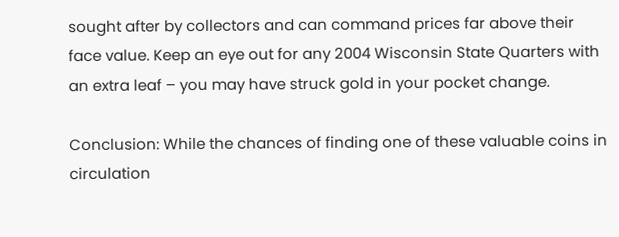sought after by collectors and can command prices far above their face value. Keep an eye out for any 2004 Wisconsin State Quarters with an extra leaf – you may have struck gold in your pocket change.

Conclusion: While the chances of finding one of these valuable coins in circulation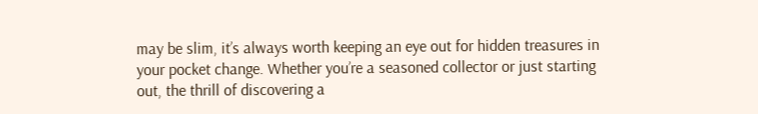may be slim, it’s always worth keeping an eye out for hidden treasures in your pocket change. Whether you’re a seasoned collector or just starting out, the thrill of discovering a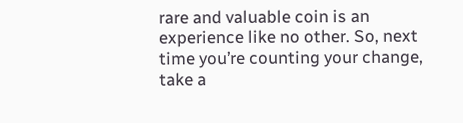rare and valuable coin is an experience like no other. So, next time you’re counting your change, take a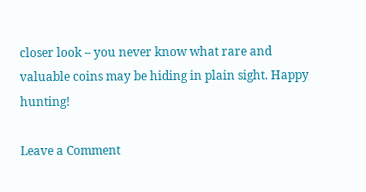closer look – you never know what rare and valuable coins may be hiding in plain sight. Happy hunting!

Leave a Comment